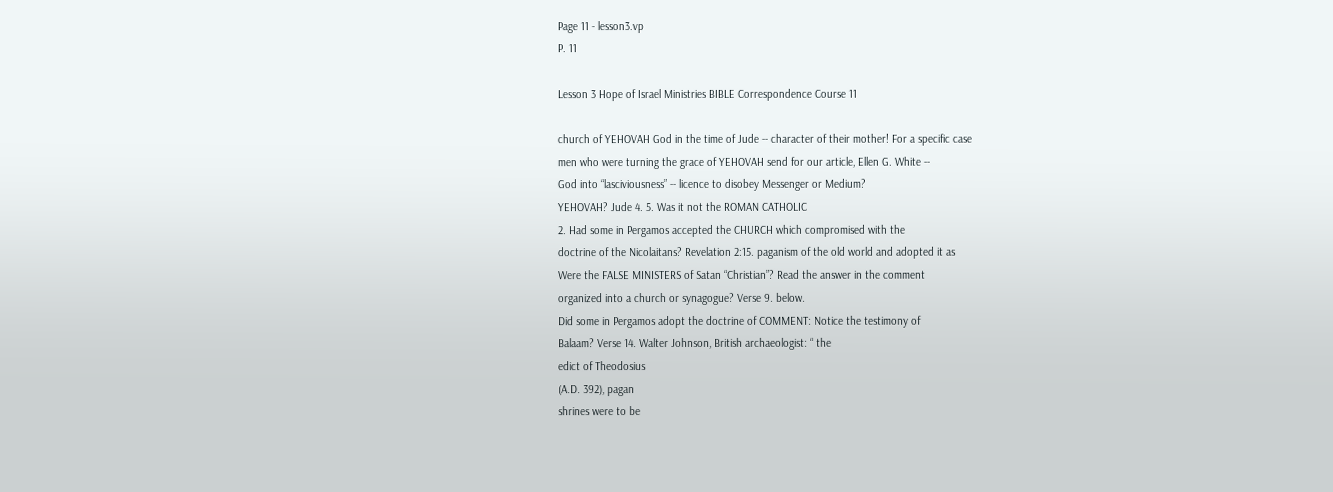Page 11 - lesson3.vp
P. 11

Lesson 3 Hope of Israel Ministries BIBLE Correspondence Course 11

church of YEHOVAH God in the time of Jude -- character of their mother! For a specific case
men who were turning the grace of YEHOVAH send for our article, Ellen G. White --
God into “lasciviousness” -- licence to disobey Messenger or Medium?
YEHOVAH? Jude 4. 5. Was it not the ROMAN CATHOLIC
2. Had some in Pergamos accepted the CHURCH which compromised with the
doctrine of the Nicolaitans? Revelation 2:15. paganism of the old world and adopted it as
Were the FALSE MINISTERS of Satan “Christian”? Read the answer in the comment
organized into a church or synagogue? Verse 9. below.
Did some in Pergamos adopt the doctrine of COMMENT: Notice the testimony of
Balaam? Verse 14. Walter Johnson, British archaeologist: “ the
edict of Theodosius
(A.D. 392), pagan
shrines were to be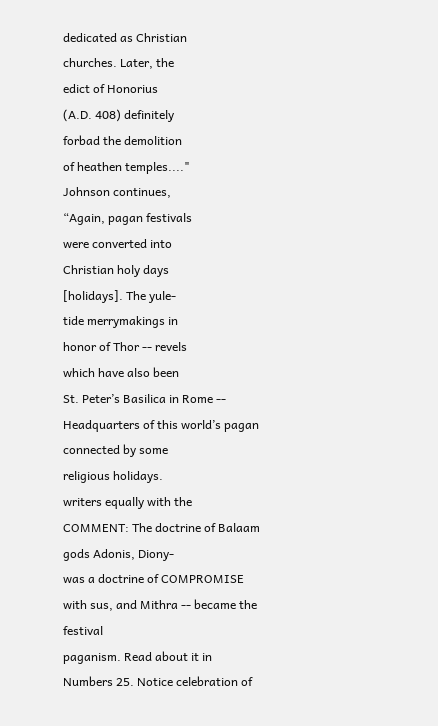dedicated as Christian
churches. Later, the
edict of Honorius
(A.D. 408) definitely
forbad the demolition
of heathen temples...."
Johnson continues,
“Again, pagan festivals
were converted into
Christian holy days
[holidays]. The yule-
tide merrymakings in
honor of Thor -- revels
which have also been
St. Peter’s Basilica in Rome -- Headquarters of this world’s pagan
connected by some
religious holidays.
writers equally with the
COMMENT: The doctrine of Balaam gods Adonis, Diony-
was a doctrine of COMPROMISE with sus, and Mithra -- became the festival
paganism. Read about it in Numbers 25. Notice celebration of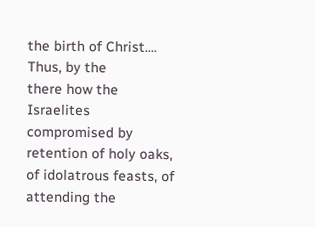the birth of Christ.... Thus, by the
there how the Israelites compromised by retention of holy oaks, of idolatrous feasts, of
attending the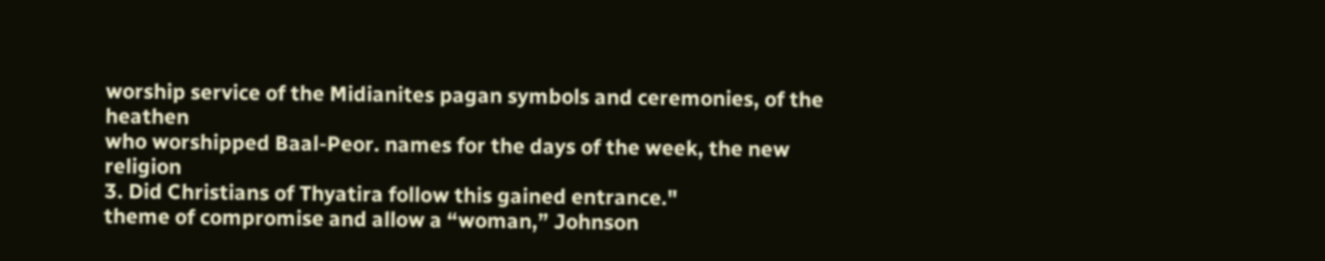worship service of the Midianites pagan symbols and ceremonies, of the heathen
who worshipped Baal-Peor. names for the days of the week, the new religion
3. Did Christians of Thyatira follow this gained entrance."
theme of compromise and allow a “woman,” Johnson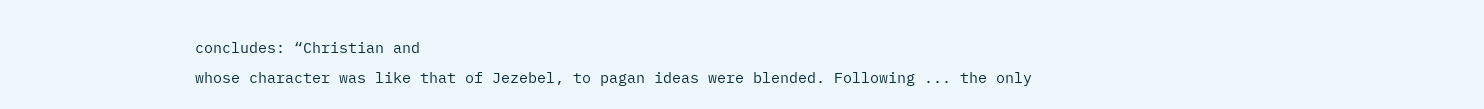concludes: “Christian and
whose character was like that of Jezebel, to pagan ideas were blended. Following ... the only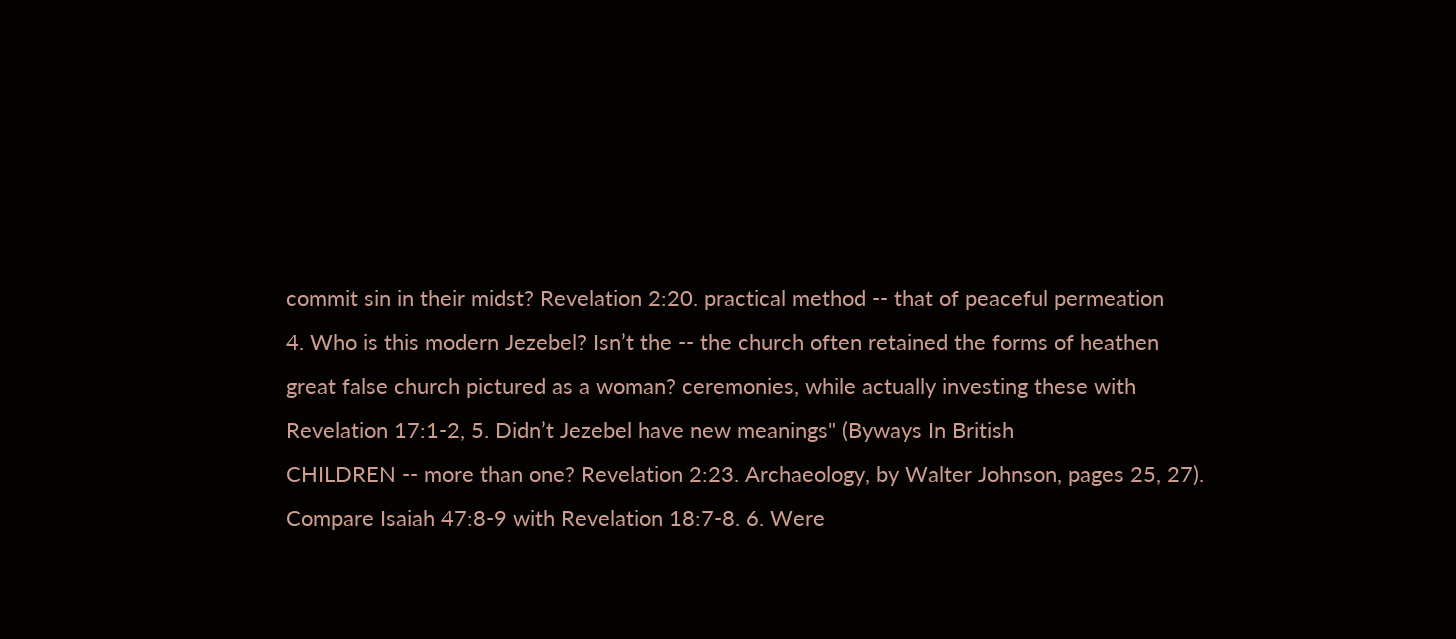commit sin in their midst? Revelation 2:20. practical method -- that of peaceful permeation
4. Who is this modern Jezebel? Isn’t the -- the church often retained the forms of heathen
great false church pictured as a woman? ceremonies, while actually investing these with
Revelation 17:1-2, 5. Didn’t Jezebel have new meanings" (Byways In British
CHILDREN -- more than one? Revelation 2:23. Archaeology, by Walter Johnson, pages 25, 27).
Compare Isaiah 47:8-9 with Revelation 18:7-8. 6. Were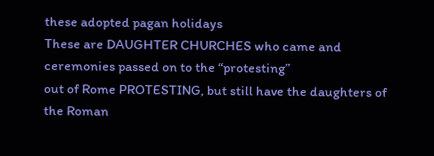these adopted pagan holidays
These are DAUGHTER CHURCHES who came and ceremonies passed on to the “protesting”
out of Rome PROTESTING, but still have the daughters of the Roman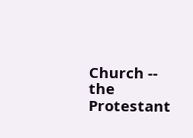Church -- the Protestant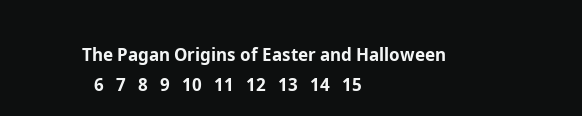The Pagan Origins of Easter and Halloween
   6   7   8   9   10   11   12   13   14   15